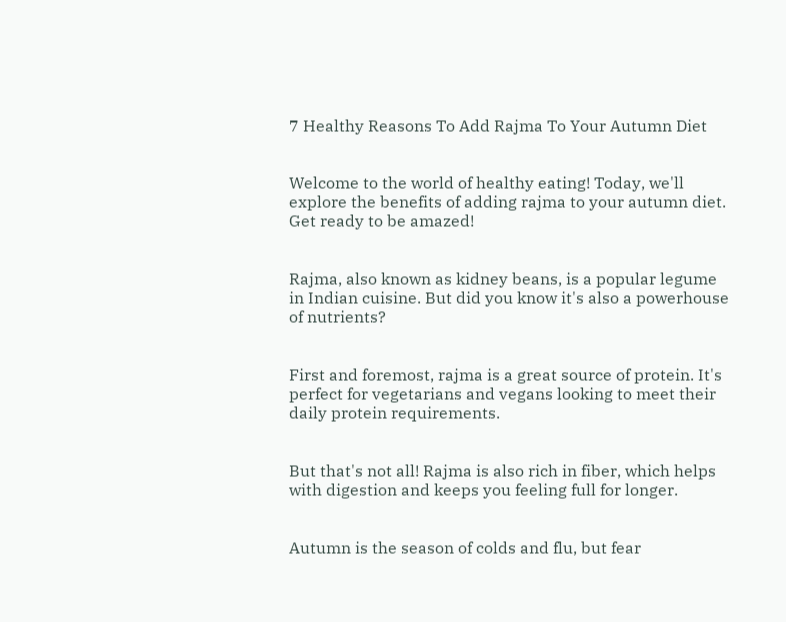7 Healthy Reasons To Add Rajma To Your Autumn Diet


Welcome to the world of healthy eating! Today, we'll explore the benefits of adding rajma to your autumn diet. Get ready to be amazed!


Rajma, also known as kidney beans, is a popular legume in Indian cuisine. But did you know it's also a powerhouse of nutrients?


First and foremost, rajma is a great source of protein. It's perfect for vegetarians and vegans looking to meet their daily protein requirements.


But that's not all! Rajma is also rich in fiber, which helps with digestion and keeps you feeling full for longer.


Autumn is the season of colds and flu, but fear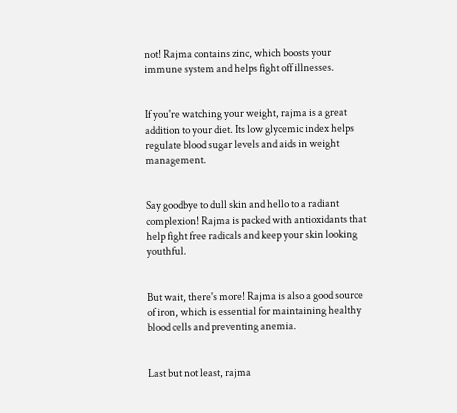not! Rajma contains zinc, which boosts your immune system and helps fight off illnesses.


If you're watching your weight, rajma is a great addition to your diet. Its low glycemic index helps regulate blood sugar levels and aids in weight management.


Say goodbye to dull skin and hello to a radiant complexion! Rajma is packed with antioxidants that help fight free radicals and keep your skin looking youthful.


But wait, there's more! Rajma is also a good source of iron, which is essential for maintaining healthy blood cells and preventing anemia.


Last but not least, rajma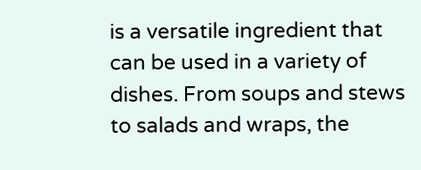is a versatile ingredient that can be used in a variety of dishes. From soups and stews to salads and wraps, the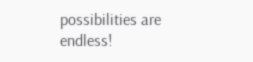possibilities are endless!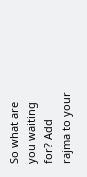So what are you waiting for? Add rajma to your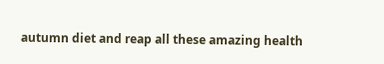autumn diet and reap all these amazing health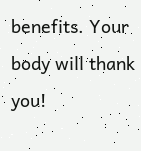benefits. Your body will thank you!